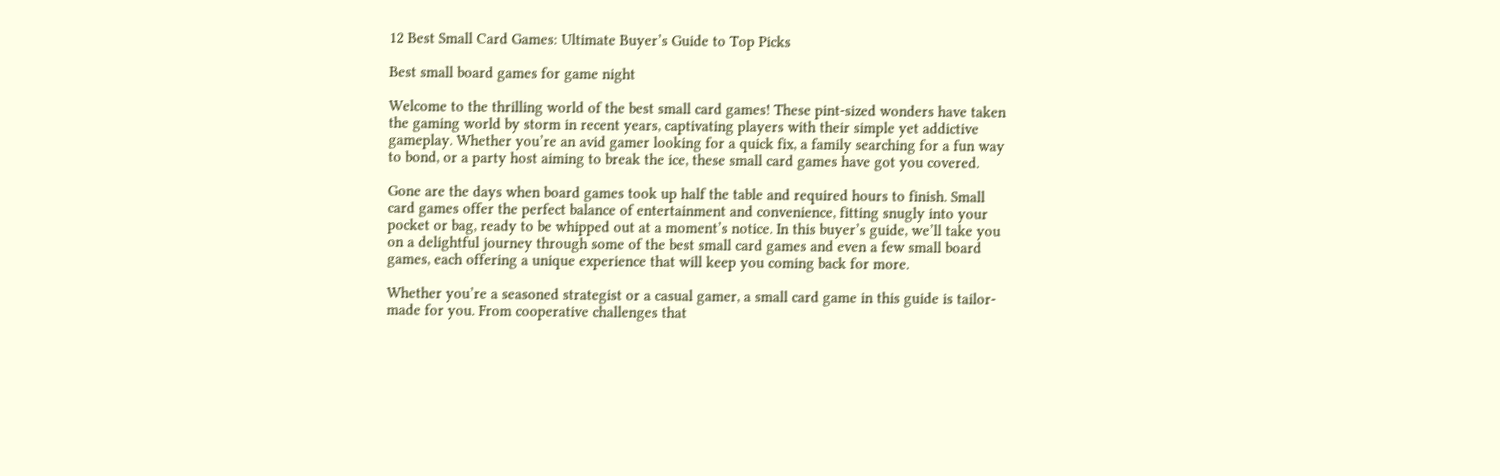12 Best Small Card Games: Ultimate Buyer’s Guide to Top Picks

Best small board games for game night

Welcome to the thrilling world of the best small card games! These pint-sized wonders have taken the gaming world by storm in recent years, captivating players with their simple yet addictive gameplay. Whether you’re an avid gamer looking for a quick fix, a family searching for a fun way to bond, or a party host aiming to break the ice, these small card games have got you covered.

Gone are the days when board games took up half the table and required hours to finish. Small card games offer the perfect balance of entertainment and convenience, fitting snugly into your pocket or bag, ready to be whipped out at a moment’s notice. In this buyer’s guide, we’ll take you on a delightful journey through some of the best small card games and even a few small board games, each offering a unique experience that will keep you coming back for more.

Whether you’re a seasoned strategist or a casual gamer, a small card game in this guide is tailor-made for you. From cooperative challenges that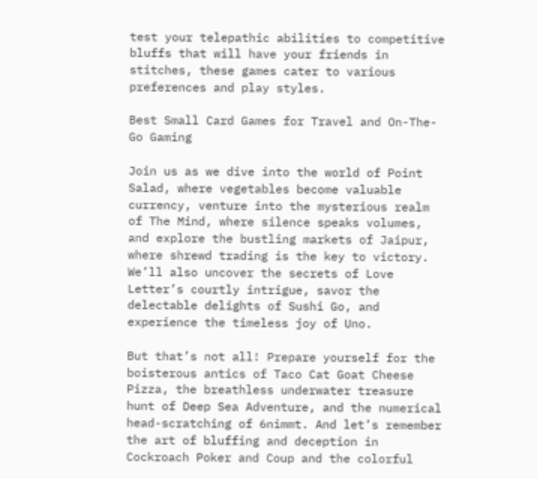test your telepathic abilities to competitive bluffs that will have your friends in stitches, these games cater to various preferences and play styles.

Best Small Card Games for Travel and On-The-Go Gaming

Join us as we dive into the world of Point Salad, where vegetables become valuable currency, venture into the mysterious realm of The Mind, where silence speaks volumes, and explore the bustling markets of Jaipur, where shrewd trading is the key to victory. We’ll also uncover the secrets of Love Letter’s courtly intrigue, savor the delectable delights of Sushi Go, and experience the timeless joy of Uno.

But that’s not all! Prepare yourself for the boisterous antics of Taco Cat Goat Cheese Pizza, the breathless underwater treasure hunt of Deep Sea Adventure, and the numerical head-scratching of 6nimmt. And let’s remember the art of bluffing and deception in Cockroach Poker and Coup and the colorful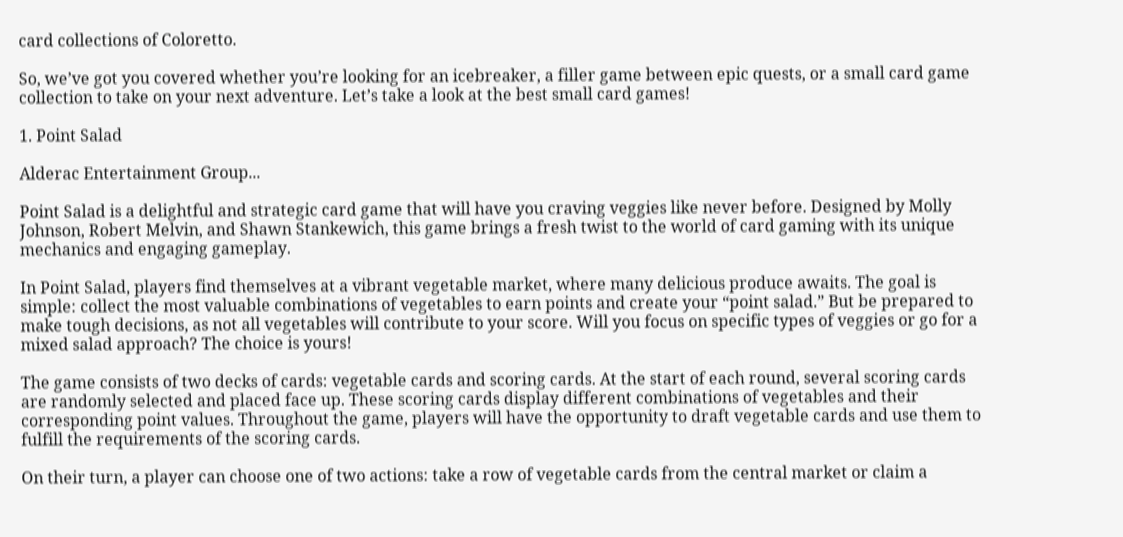card collections of Coloretto.

So, we’ve got you covered whether you’re looking for an icebreaker, a filler game between epic quests, or a small card game collection to take on your next adventure. Let’s take a look at the best small card games!

1. Point Salad

Alderac Entertainment Group...

Point Salad is a delightful and strategic card game that will have you craving veggies like never before. Designed by Molly Johnson, Robert Melvin, and Shawn Stankewich, this game brings a fresh twist to the world of card gaming with its unique mechanics and engaging gameplay.

In Point Salad, players find themselves at a vibrant vegetable market, where many delicious produce awaits. The goal is simple: collect the most valuable combinations of vegetables to earn points and create your “point salad.” But be prepared to make tough decisions, as not all vegetables will contribute to your score. Will you focus on specific types of veggies or go for a mixed salad approach? The choice is yours!

The game consists of two decks of cards: vegetable cards and scoring cards. At the start of each round, several scoring cards are randomly selected and placed face up. These scoring cards display different combinations of vegetables and their corresponding point values. Throughout the game, players will have the opportunity to draft vegetable cards and use them to fulfill the requirements of the scoring cards.

On their turn, a player can choose one of two actions: take a row of vegetable cards from the central market or claim a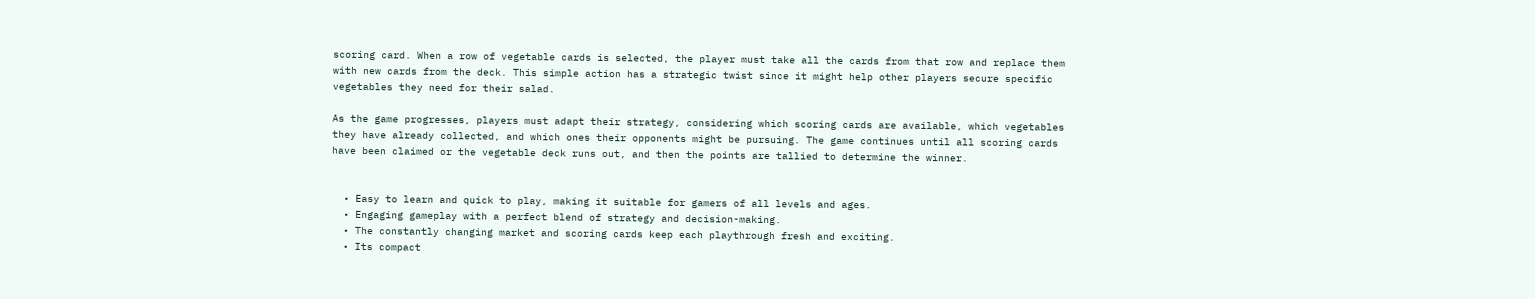scoring card. When a row of vegetable cards is selected, the player must take all the cards from that row and replace them with new cards from the deck. This simple action has a strategic twist since it might help other players secure specific vegetables they need for their salad.

As the game progresses, players must adapt their strategy, considering which scoring cards are available, which vegetables they have already collected, and which ones their opponents might be pursuing. The game continues until all scoring cards have been claimed or the vegetable deck runs out, and then the points are tallied to determine the winner.


  • Easy to learn and quick to play, making it suitable for gamers of all levels and ages.
  • Engaging gameplay with a perfect blend of strategy and decision-making.
  • The constantly changing market and scoring cards keep each playthrough fresh and exciting.
  • Its compact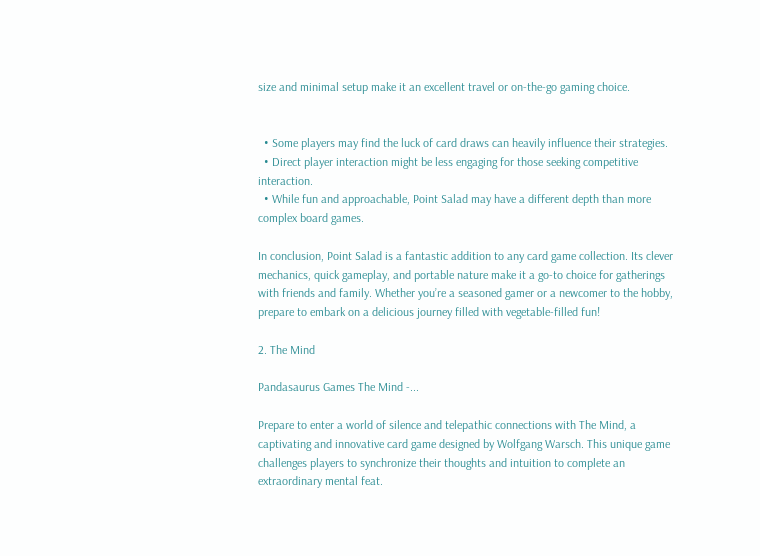size and minimal setup make it an excellent travel or on-the-go gaming choice.


  • Some players may find the luck of card draws can heavily influence their strategies.
  • Direct player interaction might be less engaging for those seeking competitive interaction.
  • While fun and approachable, Point Salad may have a different depth than more complex board games.

In conclusion, Point Salad is a fantastic addition to any card game collection. Its clever mechanics, quick gameplay, and portable nature make it a go-to choice for gatherings with friends and family. Whether you’re a seasoned gamer or a newcomer to the hobby, prepare to embark on a delicious journey filled with vegetable-filled fun!

2. The Mind

Pandasaurus Games The Mind -...

Prepare to enter a world of silence and telepathic connections with The Mind, a captivating and innovative card game designed by Wolfgang Warsch. This unique game challenges players to synchronize their thoughts and intuition to complete an extraordinary mental feat.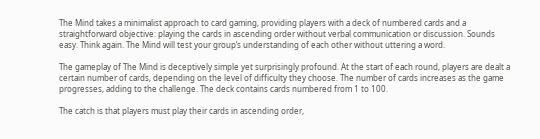The Mind takes a minimalist approach to card gaming, providing players with a deck of numbered cards and a straightforward objective: playing the cards in ascending order without verbal communication or discussion. Sounds easy. Think again. The Mind will test your group’s understanding of each other without uttering a word.

The gameplay of The Mind is deceptively simple yet surprisingly profound. At the start of each round, players are dealt a certain number of cards, depending on the level of difficulty they choose. The number of cards increases as the game progresses, adding to the challenge. The deck contains cards numbered from 1 to 100.

The catch is that players must play their cards in ascending order,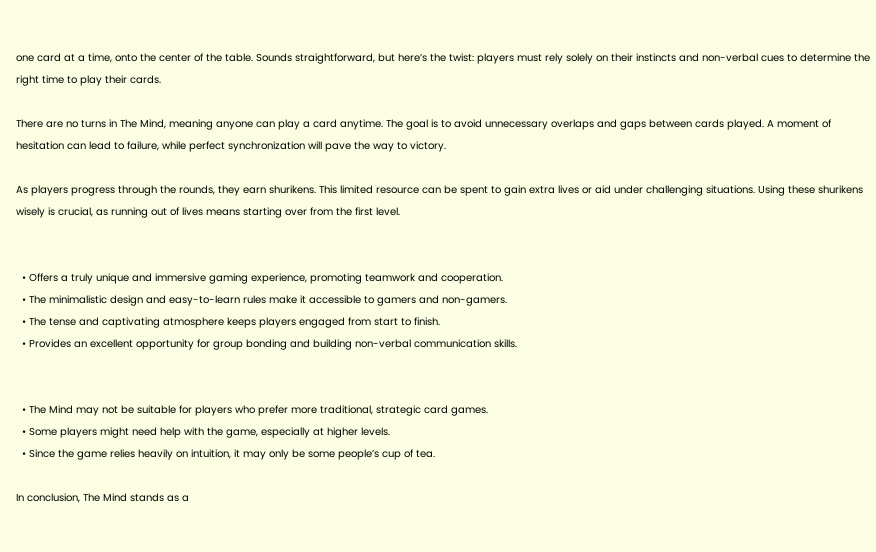one card at a time, onto the center of the table. Sounds straightforward, but here’s the twist: players must rely solely on their instincts and non-verbal cues to determine the right time to play their cards.

There are no turns in The Mind, meaning anyone can play a card anytime. The goal is to avoid unnecessary overlaps and gaps between cards played. A moment of hesitation can lead to failure, while perfect synchronization will pave the way to victory.

As players progress through the rounds, they earn shurikens. This limited resource can be spent to gain extra lives or aid under challenging situations. Using these shurikens wisely is crucial, as running out of lives means starting over from the first level.


  • Offers a truly unique and immersive gaming experience, promoting teamwork and cooperation.
  • The minimalistic design and easy-to-learn rules make it accessible to gamers and non-gamers.
  • The tense and captivating atmosphere keeps players engaged from start to finish.
  • Provides an excellent opportunity for group bonding and building non-verbal communication skills.


  • The Mind may not be suitable for players who prefer more traditional, strategic card games.
  • Some players might need help with the game, especially at higher levels.
  • Since the game relies heavily on intuition, it may only be some people’s cup of tea.

In conclusion, The Mind stands as a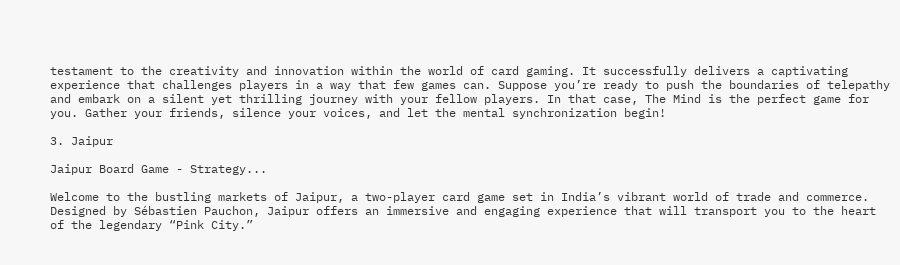testament to the creativity and innovation within the world of card gaming. It successfully delivers a captivating experience that challenges players in a way that few games can. Suppose you’re ready to push the boundaries of telepathy and embark on a silent yet thrilling journey with your fellow players. In that case, The Mind is the perfect game for you. Gather your friends, silence your voices, and let the mental synchronization begin!

3. Jaipur

Jaipur Board Game - Strategy...

Welcome to the bustling markets of Jaipur, a two-player card game set in India’s vibrant world of trade and commerce. Designed by Sébastien Pauchon, Jaipur offers an immersive and engaging experience that will transport you to the heart of the legendary “Pink City.”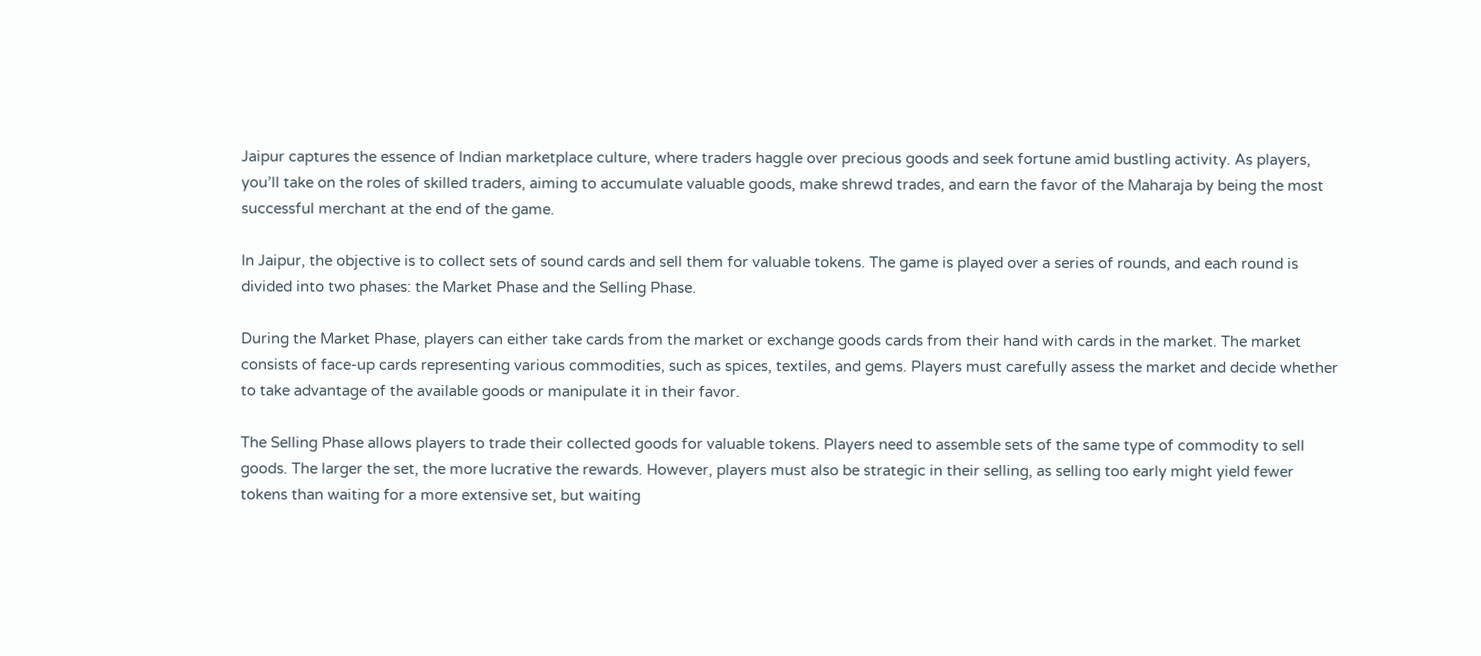Jaipur captures the essence of Indian marketplace culture, where traders haggle over precious goods and seek fortune amid bustling activity. As players, you’ll take on the roles of skilled traders, aiming to accumulate valuable goods, make shrewd trades, and earn the favor of the Maharaja by being the most successful merchant at the end of the game.

In Jaipur, the objective is to collect sets of sound cards and sell them for valuable tokens. The game is played over a series of rounds, and each round is divided into two phases: the Market Phase and the Selling Phase.

During the Market Phase, players can either take cards from the market or exchange goods cards from their hand with cards in the market. The market consists of face-up cards representing various commodities, such as spices, textiles, and gems. Players must carefully assess the market and decide whether to take advantage of the available goods or manipulate it in their favor.

The Selling Phase allows players to trade their collected goods for valuable tokens. Players need to assemble sets of the same type of commodity to sell goods. The larger the set, the more lucrative the rewards. However, players must also be strategic in their selling, as selling too early might yield fewer tokens than waiting for a more extensive set, but waiting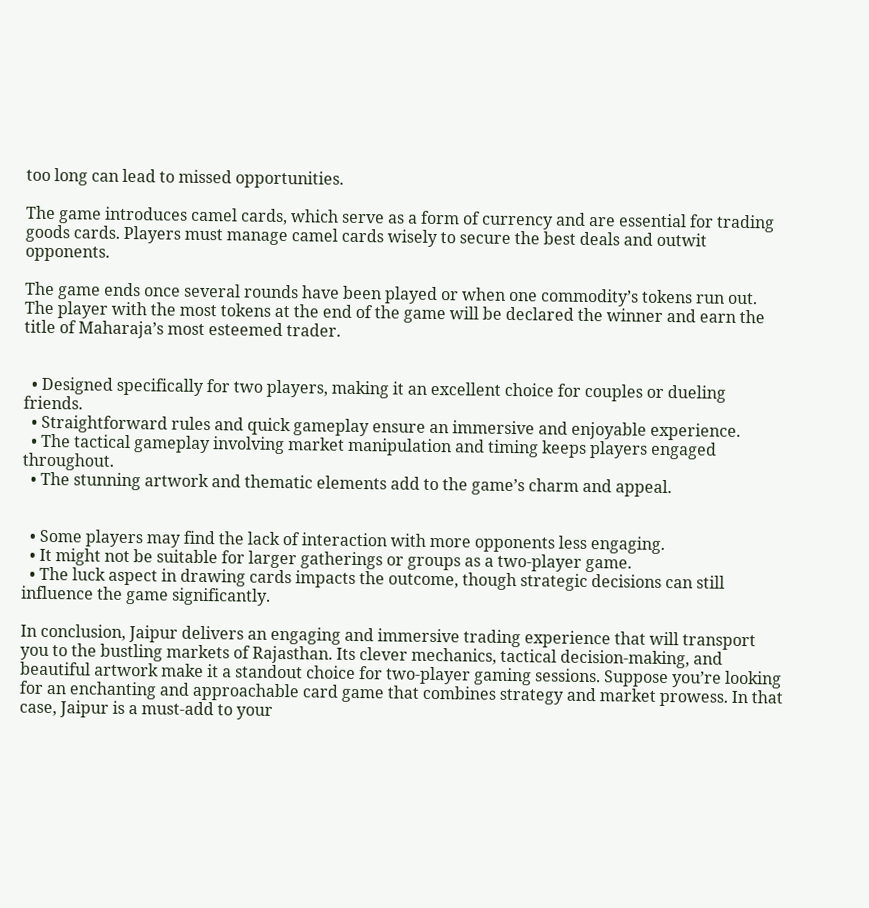too long can lead to missed opportunities.

The game introduces camel cards, which serve as a form of currency and are essential for trading goods cards. Players must manage camel cards wisely to secure the best deals and outwit opponents.

The game ends once several rounds have been played or when one commodity’s tokens run out. The player with the most tokens at the end of the game will be declared the winner and earn the title of Maharaja’s most esteemed trader.


  • Designed specifically for two players, making it an excellent choice for couples or dueling friends.
  • Straightforward rules and quick gameplay ensure an immersive and enjoyable experience.
  • The tactical gameplay involving market manipulation and timing keeps players engaged throughout.
  • The stunning artwork and thematic elements add to the game’s charm and appeal.


  • Some players may find the lack of interaction with more opponents less engaging.
  • It might not be suitable for larger gatherings or groups as a two-player game.
  • The luck aspect in drawing cards impacts the outcome, though strategic decisions can still influence the game significantly.

In conclusion, Jaipur delivers an engaging and immersive trading experience that will transport you to the bustling markets of Rajasthan. Its clever mechanics, tactical decision-making, and beautiful artwork make it a standout choice for two-player gaming sessions. Suppose you’re looking for an enchanting and approachable card game that combines strategy and market prowess. In that case, Jaipur is a must-add to your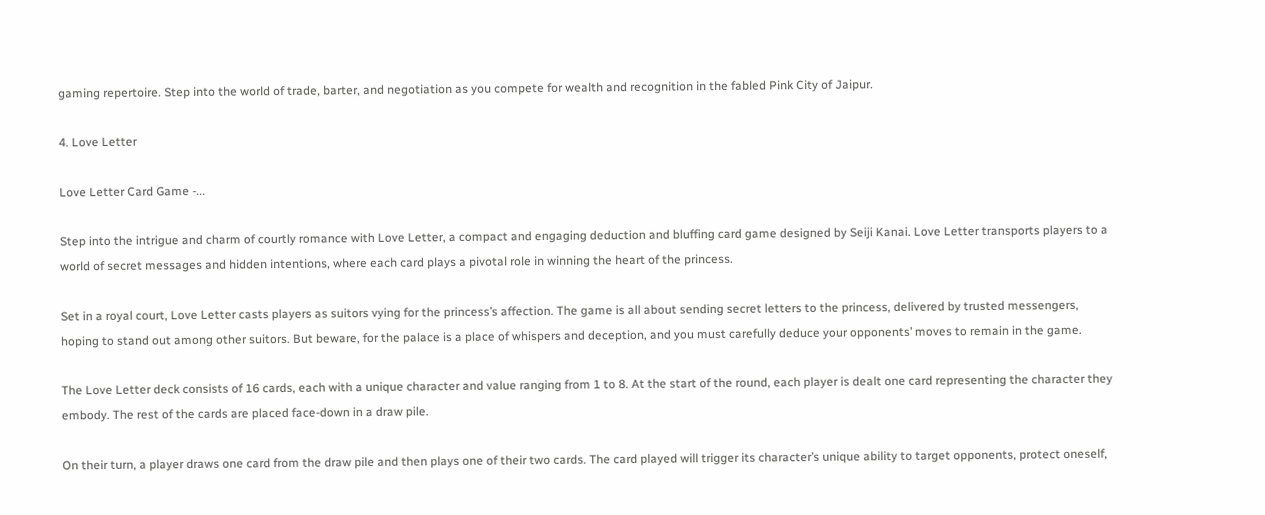gaming repertoire. Step into the world of trade, barter, and negotiation as you compete for wealth and recognition in the fabled Pink City of Jaipur.

4. Love Letter

Love Letter Card Game -...

Step into the intrigue and charm of courtly romance with Love Letter, a compact and engaging deduction and bluffing card game designed by Seiji Kanai. Love Letter transports players to a world of secret messages and hidden intentions, where each card plays a pivotal role in winning the heart of the princess.

Set in a royal court, Love Letter casts players as suitors vying for the princess’s affection. The game is all about sending secret letters to the princess, delivered by trusted messengers, hoping to stand out among other suitors. But beware, for the palace is a place of whispers and deception, and you must carefully deduce your opponents’ moves to remain in the game.

The Love Letter deck consists of 16 cards, each with a unique character and value ranging from 1 to 8. At the start of the round, each player is dealt one card representing the character they embody. The rest of the cards are placed face-down in a draw pile.

On their turn, a player draws one card from the draw pile and then plays one of their two cards. The card played will trigger its character’s unique ability to target opponents, protect oneself,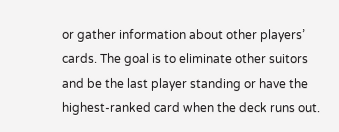or gather information about other players’ cards. The goal is to eliminate other suitors and be the last player standing or have the highest-ranked card when the deck runs out.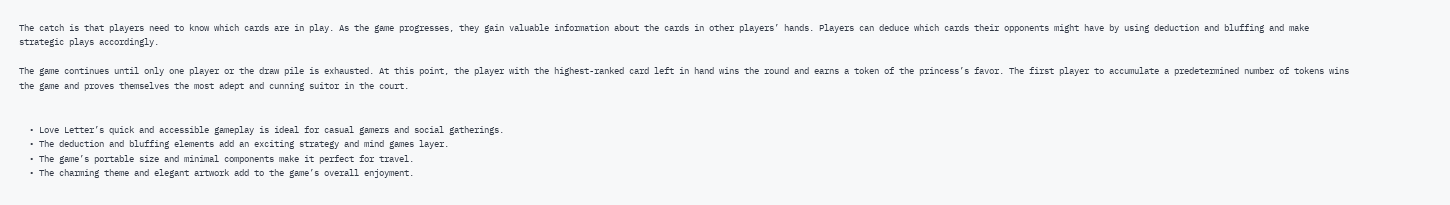The catch is that players need to know which cards are in play. As the game progresses, they gain valuable information about the cards in other players’ hands. Players can deduce which cards their opponents might have by using deduction and bluffing and make strategic plays accordingly.

The game continues until only one player or the draw pile is exhausted. At this point, the player with the highest-ranked card left in hand wins the round and earns a token of the princess’s favor. The first player to accumulate a predetermined number of tokens wins the game and proves themselves the most adept and cunning suitor in the court.


  • Love Letter’s quick and accessible gameplay is ideal for casual gamers and social gatherings.
  • The deduction and bluffing elements add an exciting strategy and mind games layer.
  • The game’s portable size and minimal components make it perfect for travel.
  • The charming theme and elegant artwork add to the game’s overall enjoyment.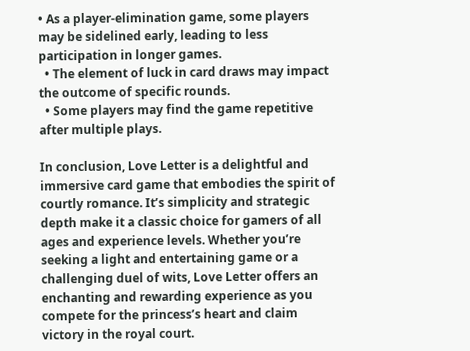• As a player-elimination game, some players may be sidelined early, leading to less participation in longer games.
  • The element of luck in card draws may impact the outcome of specific rounds.
  • Some players may find the game repetitive after multiple plays.

In conclusion, Love Letter is a delightful and immersive card game that embodies the spirit of courtly romance. It’s simplicity and strategic depth make it a classic choice for gamers of all ages and experience levels. Whether you’re seeking a light and entertaining game or a challenging duel of wits, Love Letter offers an enchanting and rewarding experience as you compete for the princess’s heart and claim victory in the royal court.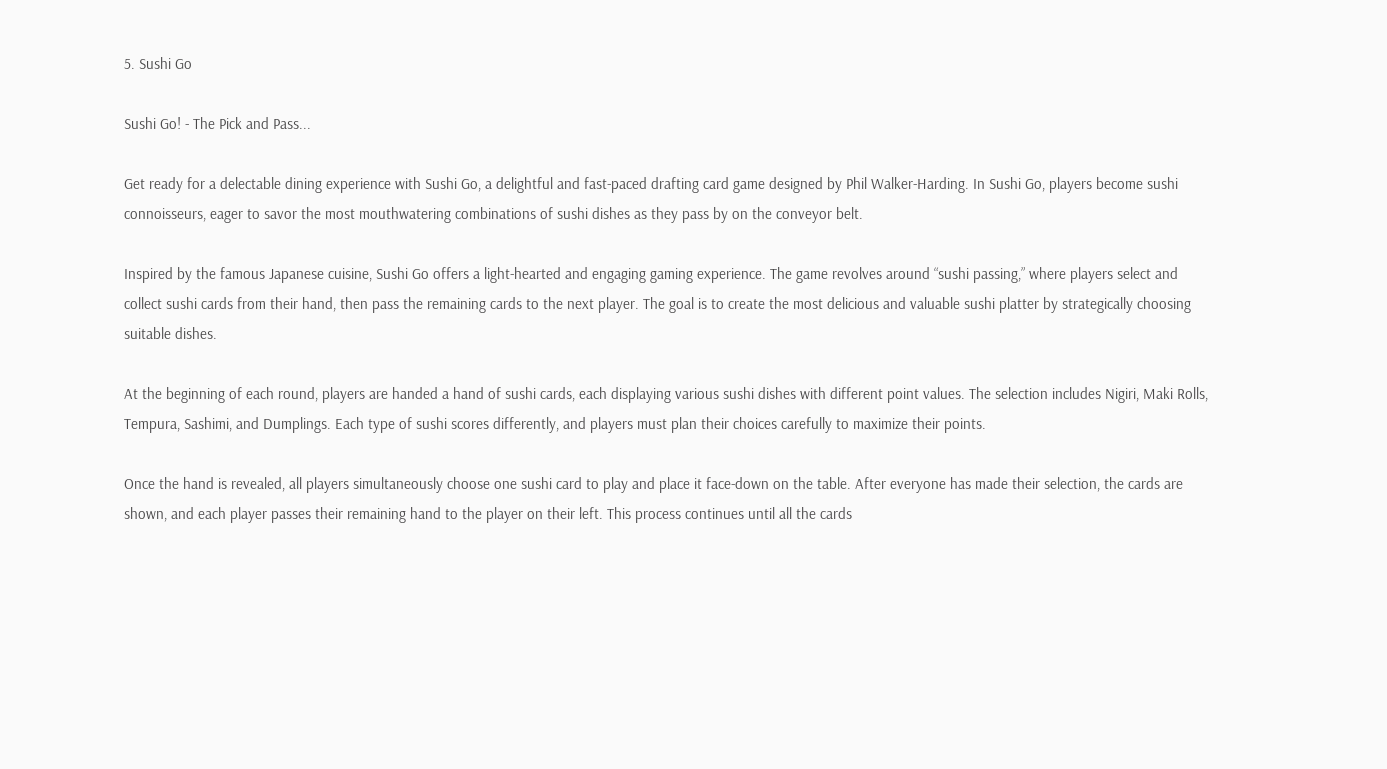5. Sushi Go

Sushi Go! - The Pick and Pass...

Get ready for a delectable dining experience with Sushi Go, a delightful and fast-paced drafting card game designed by Phil Walker-Harding. In Sushi Go, players become sushi connoisseurs, eager to savor the most mouthwatering combinations of sushi dishes as they pass by on the conveyor belt.

Inspired by the famous Japanese cuisine, Sushi Go offers a light-hearted and engaging gaming experience. The game revolves around “sushi passing,” where players select and collect sushi cards from their hand, then pass the remaining cards to the next player. The goal is to create the most delicious and valuable sushi platter by strategically choosing suitable dishes.

At the beginning of each round, players are handed a hand of sushi cards, each displaying various sushi dishes with different point values. The selection includes Nigiri, Maki Rolls, Tempura, Sashimi, and Dumplings. Each type of sushi scores differently, and players must plan their choices carefully to maximize their points.

Once the hand is revealed, all players simultaneously choose one sushi card to play and place it face-down on the table. After everyone has made their selection, the cards are shown, and each player passes their remaining hand to the player on their left. This process continues until all the cards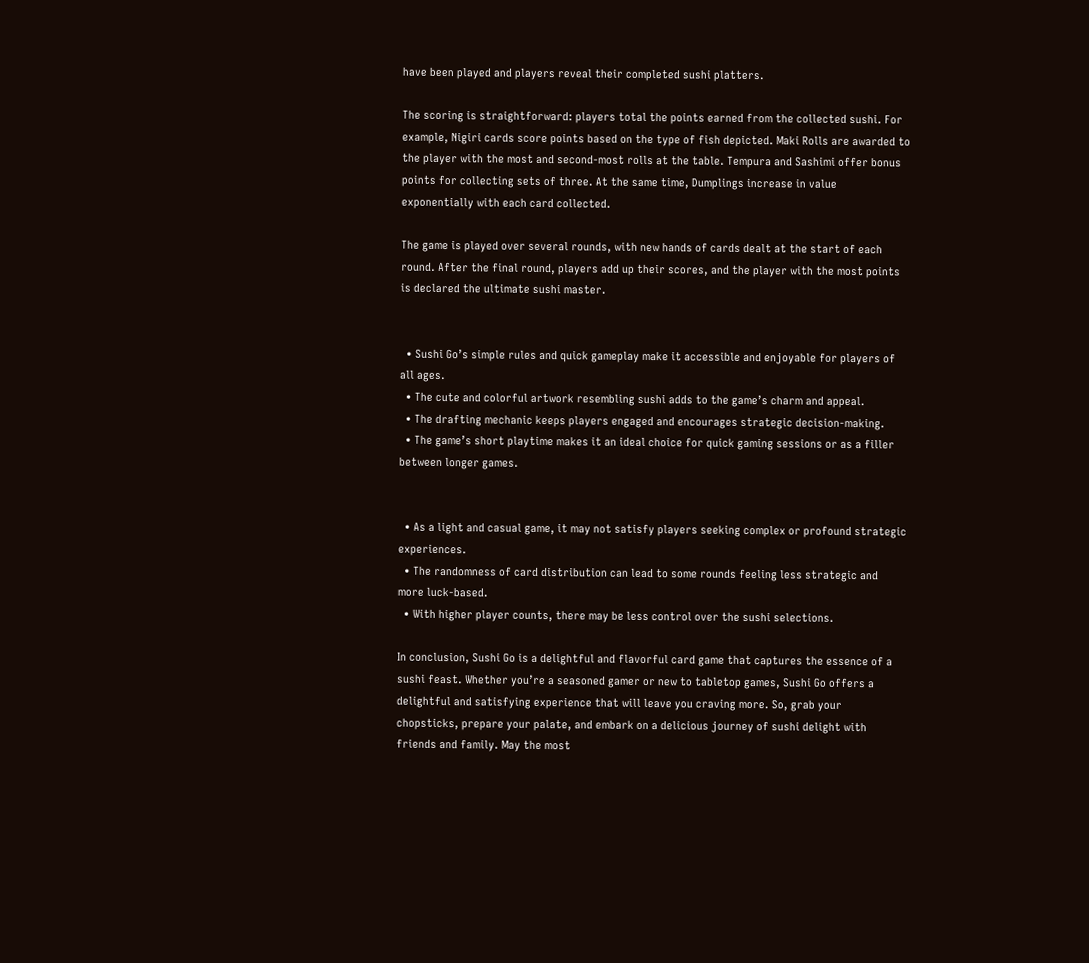have been played and players reveal their completed sushi platters.

The scoring is straightforward: players total the points earned from the collected sushi. For example, Nigiri cards score points based on the type of fish depicted. Maki Rolls are awarded to the player with the most and second-most rolls at the table. Tempura and Sashimi offer bonus points for collecting sets of three. At the same time, Dumplings increase in value exponentially with each card collected.

The game is played over several rounds, with new hands of cards dealt at the start of each round. After the final round, players add up their scores, and the player with the most points is declared the ultimate sushi master.


  • Sushi Go’s simple rules and quick gameplay make it accessible and enjoyable for players of all ages.
  • The cute and colorful artwork resembling sushi adds to the game’s charm and appeal.
  • The drafting mechanic keeps players engaged and encourages strategic decision-making.
  • The game’s short playtime makes it an ideal choice for quick gaming sessions or as a filler between longer games.


  • As a light and casual game, it may not satisfy players seeking complex or profound strategic experiences.
  • The randomness of card distribution can lead to some rounds feeling less strategic and more luck-based.
  • With higher player counts, there may be less control over the sushi selections.

In conclusion, Sushi Go is a delightful and flavorful card game that captures the essence of a sushi feast. Whether you’re a seasoned gamer or new to tabletop games, Sushi Go offers a delightful and satisfying experience that will leave you craving more. So, grab your chopsticks, prepare your palate, and embark on a delicious journey of sushi delight with friends and family. May the most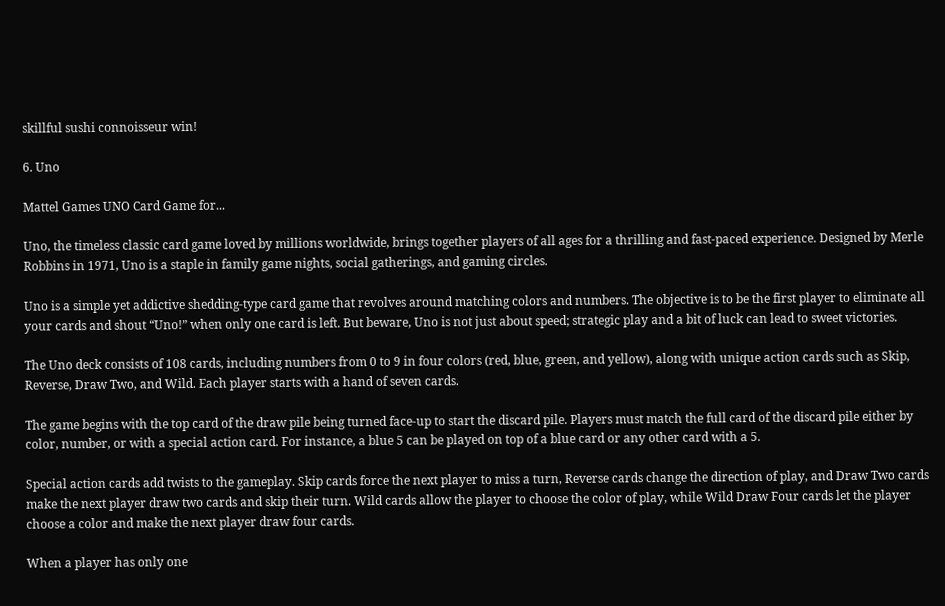skillful sushi connoisseur win!

6. Uno

Mattel Games UNO Card Game for...

Uno, the timeless classic card game loved by millions worldwide, brings together players of all ages for a thrilling and fast-paced experience. Designed by Merle Robbins in 1971, Uno is a staple in family game nights, social gatherings, and gaming circles.

Uno is a simple yet addictive shedding-type card game that revolves around matching colors and numbers. The objective is to be the first player to eliminate all your cards and shout “Uno!” when only one card is left. But beware, Uno is not just about speed; strategic play and a bit of luck can lead to sweet victories.

The Uno deck consists of 108 cards, including numbers from 0 to 9 in four colors (red, blue, green, and yellow), along with unique action cards such as Skip, Reverse, Draw Two, and Wild. Each player starts with a hand of seven cards.

The game begins with the top card of the draw pile being turned face-up to start the discard pile. Players must match the full card of the discard pile either by color, number, or with a special action card. For instance, a blue 5 can be played on top of a blue card or any other card with a 5.

Special action cards add twists to the gameplay. Skip cards force the next player to miss a turn, Reverse cards change the direction of play, and Draw Two cards make the next player draw two cards and skip their turn. Wild cards allow the player to choose the color of play, while Wild Draw Four cards let the player choose a color and make the next player draw four cards.

When a player has only one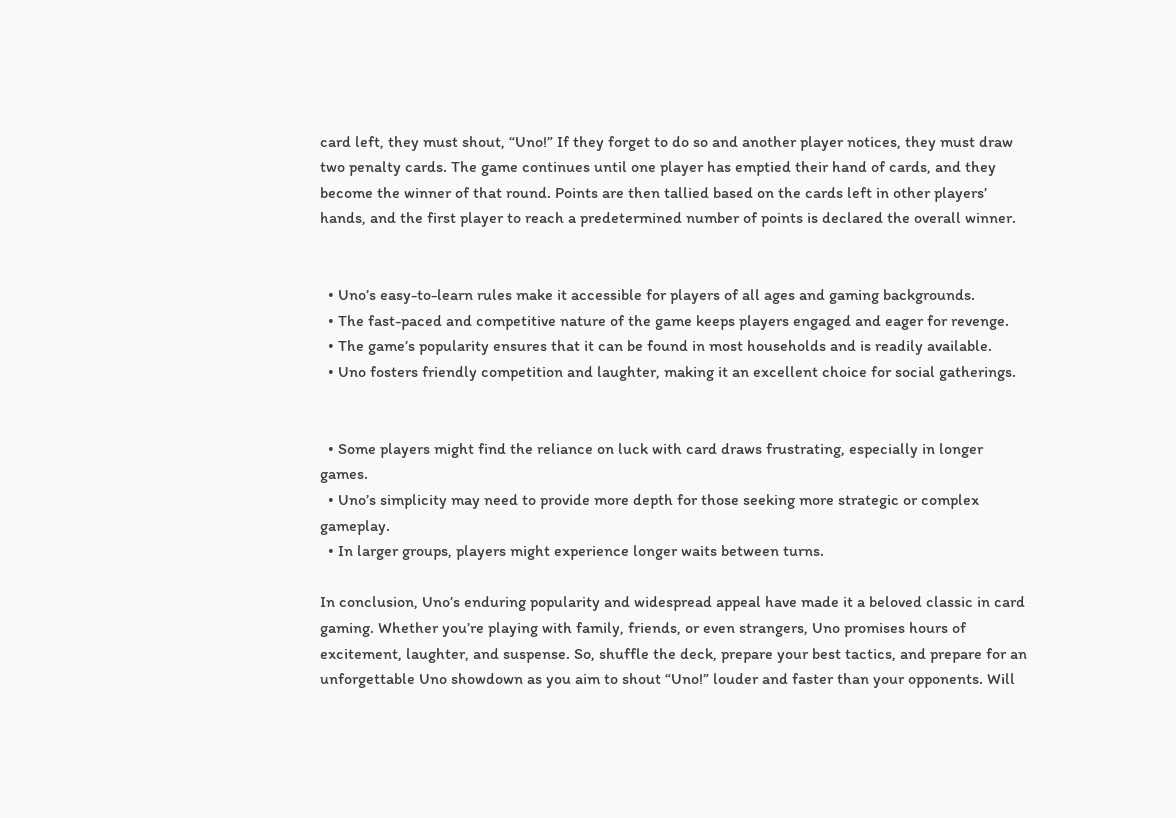card left, they must shout, “Uno!” If they forget to do so and another player notices, they must draw two penalty cards. The game continues until one player has emptied their hand of cards, and they become the winner of that round. Points are then tallied based on the cards left in other players’ hands, and the first player to reach a predetermined number of points is declared the overall winner.


  • Uno’s easy-to-learn rules make it accessible for players of all ages and gaming backgrounds.
  • The fast-paced and competitive nature of the game keeps players engaged and eager for revenge.
  • The game’s popularity ensures that it can be found in most households and is readily available.
  • Uno fosters friendly competition and laughter, making it an excellent choice for social gatherings.


  • Some players might find the reliance on luck with card draws frustrating, especially in longer games.
  • Uno’s simplicity may need to provide more depth for those seeking more strategic or complex gameplay.
  • In larger groups, players might experience longer waits between turns.

In conclusion, Uno’s enduring popularity and widespread appeal have made it a beloved classic in card gaming. Whether you’re playing with family, friends, or even strangers, Uno promises hours of excitement, laughter, and suspense. So, shuffle the deck, prepare your best tactics, and prepare for an unforgettable Uno showdown as you aim to shout “Uno!” louder and faster than your opponents. Will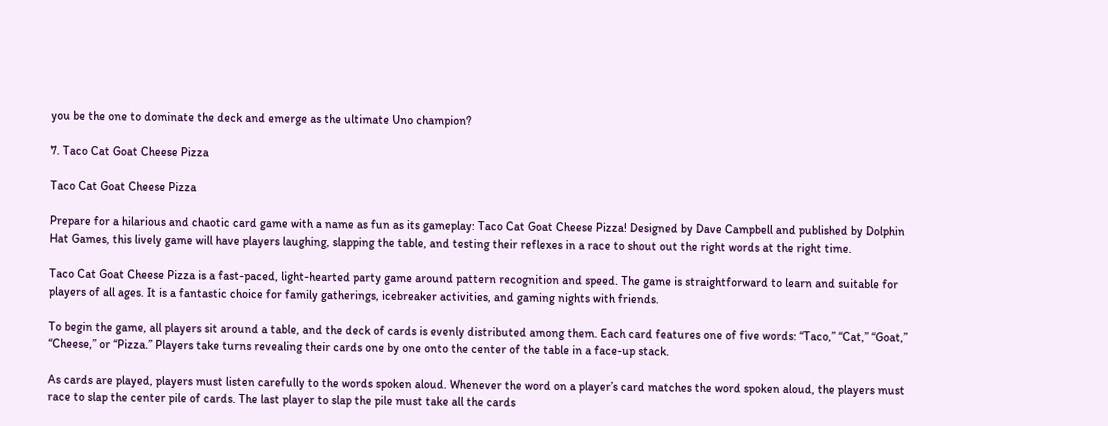you be the one to dominate the deck and emerge as the ultimate Uno champion?

7. Taco Cat Goat Cheese Pizza

Taco Cat Goat Cheese Pizza

Prepare for a hilarious and chaotic card game with a name as fun as its gameplay: Taco Cat Goat Cheese Pizza! Designed by Dave Campbell and published by Dolphin Hat Games, this lively game will have players laughing, slapping the table, and testing their reflexes in a race to shout out the right words at the right time.

Taco Cat Goat Cheese Pizza is a fast-paced, light-hearted party game around pattern recognition and speed. The game is straightforward to learn and suitable for players of all ages. It is a fantastic choice for family gatherings, icebreaker activities, and gaming nights with friends.

To begin the game, all players sit around a table, and the deck of cards is evenly distributed among them. Each card features one of five words: “Taco,” “Cat,” “Goat,” “Cheese,” or “Pizza.” Players take turns revealing their cards one by one onto the center of the table in a face-up stack.

As cards are played, players must listen carefully to the words spoken aloud. Whenever the word on a player’s card matches the word spoken aloud, the players must race to slap the center pile of cards. The last player to slap the pile must take all the cards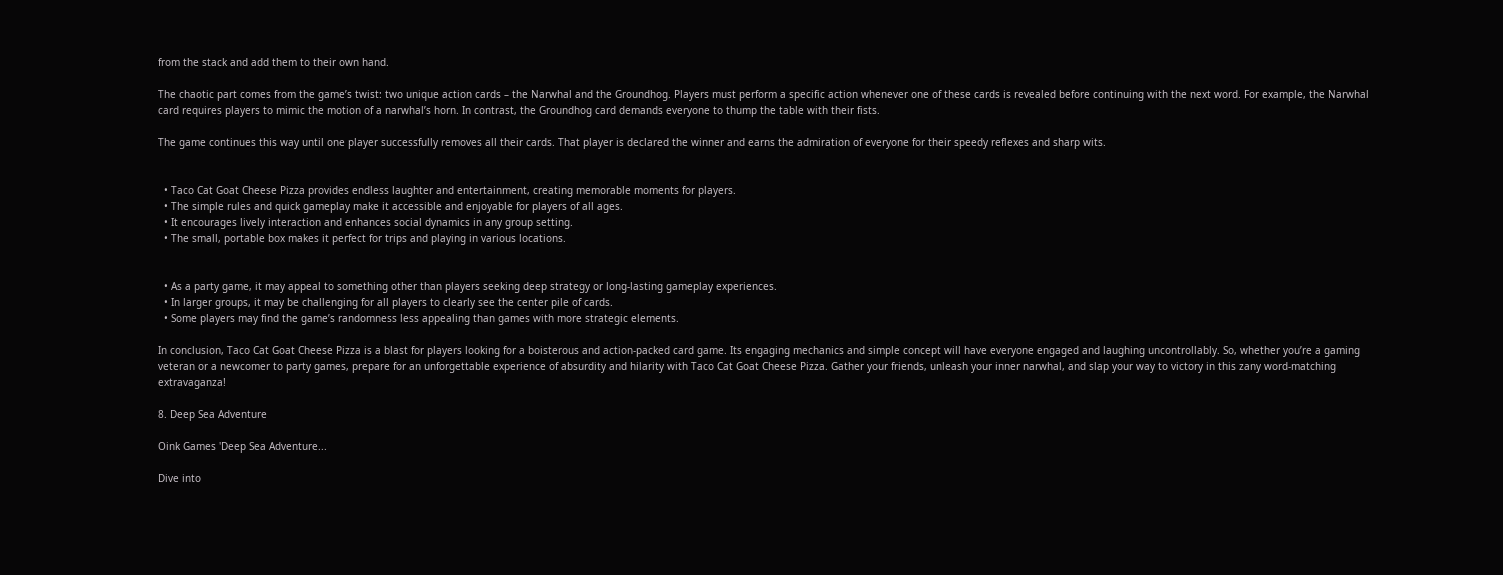from the stack and add them to their own hand.

The chaotic part comes from the game’s twist: two unique action cards – the Narwhal and the Groundhog. Players must perform a specific action whenever one of these cards is revealed before continuing with the next word. For example, the Narwhal card requires players to mimic the motion of a narwhal’s horn. In contrast, the Groundhog card demands everyone to thump the table with their fists.

The game continues this way until one player successfully removes all their cards. That player is declared the winner and earns the admiration of everyone for their speedy reflexes and sharp wits.


  • Taco Cat Goat Cheese Pizza provides endless laughter and entertainment, creating memorable moments for players.
  • The simple rules and quick gameplay make it accessible and enjoyable for players of all ages.
  • It encourages lively interaction and enhances social dynamics in any group setting.
  • The small, portable box makes it perfect for trips and playing in various locations.


  • As a party game, it may appeal to something other than players seeking deep strategy or long-lasting gameplay experiences.
  • In larger groups, it may be challenging for all players to clearly see the center pile of cards.
  • Some players may find the game’s randomness less appealing than games with more strategic elements.

In conclusion, Taco Cat Goat Cheese Pizza is a blast for players looking for a boisterous and action-packed card game. Its engaging mechanics and simple concept will have everyone engaged and laughing uncontrollably. So, whether you’re a gaming veteran or a newcomer to party games, prepare for an unforgettable experience of absurdity and hilarity with Taco Cat Goat Cheese Pizza. Gather your friends, unleash your inner narwhal, and slap your way to victory in this zany word-matching extravaganza!

8. Deep Sea Adventure

Oink Games 'Deep Sea Adventure...

Dive into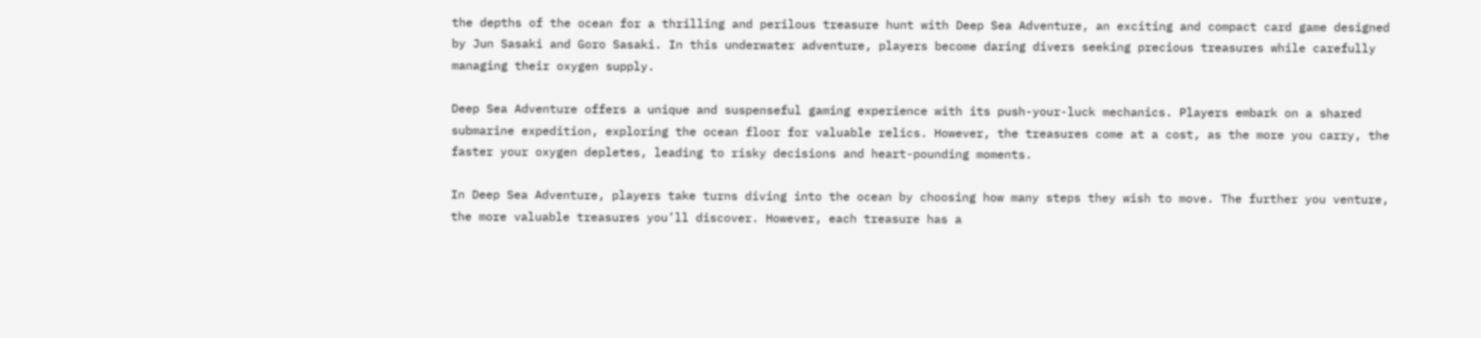the depths of the ocean for a thrilling and perilous treasure hunt with Deep Sea Adventure, an exciting and compact card game designed by Jun Sasaki and Goro Sasaki. In this underwater adventure, players become daring divers seeking precious treasures while carefully managing their oxygen supply.

Deep Sea Adventure offers a unique and suspenseful gaming experience with its push-your-luck mechanics. Players embark on a shared submarine expedition, exploring the ocean floor for valuable relics. However, the treasures come at a cost, as the more you carry, the faster your oxygen depletes, leading to risky decisions and heart-pounding moments.

In Deep Sea Adventure, players take turns diving into the ocean by choosing how many steps they wish to move. The further you venture, the more valuable treasures you’ll discover. However, each treasure has a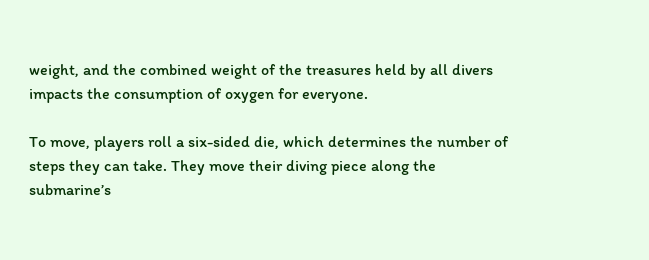weight, and the combined weight of the treasures held by all divers impacts the consumption of oxygen for everyone.

To move, players roll a six-sided die, which determines the number of steps they can take. They move their diving piece along the submarine’s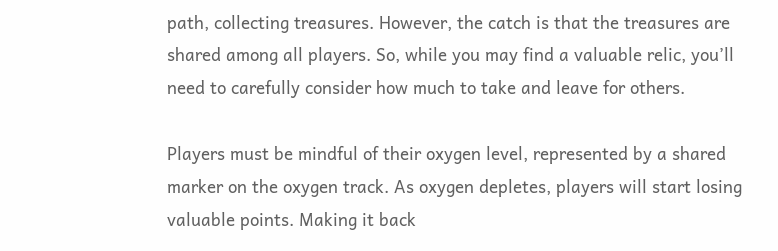path, collecting treasures. However, the catch is that the treasures are shared among all players. So, while you may find a valuable relic, you’ll need to carefully consider how much to take and leave for others.

Players must be mindful of their oxygen level, represented by a shared marker on the oxygen track. As oxygen depletes, players will start losing valuable points. Making it back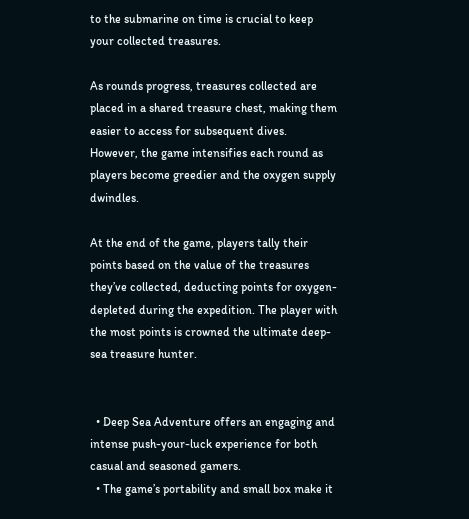to the submarine on time is crucial to keep your collected treasures.

As rounds progress, treasures collected are placed in a shared treasure chest, making them easier to access for subsequent dives. However, the game intensifies each round as players become greedier and the oxygen supply dwindles.

At the end of the game, players tally their points based on the value of the treasures they’ve collected, deducting points for oxygen-depleted during the expedition. The player with the most points is crowned the ultimate deep-sea treasure hunter.


  • Deep Sea Adventure offers an engaging and intense push-your-luck experience for both casual and seasoned gamers.
  • The game’s portability and small box make it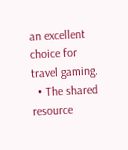an excellent choice for travel gaming.
  • The shared resource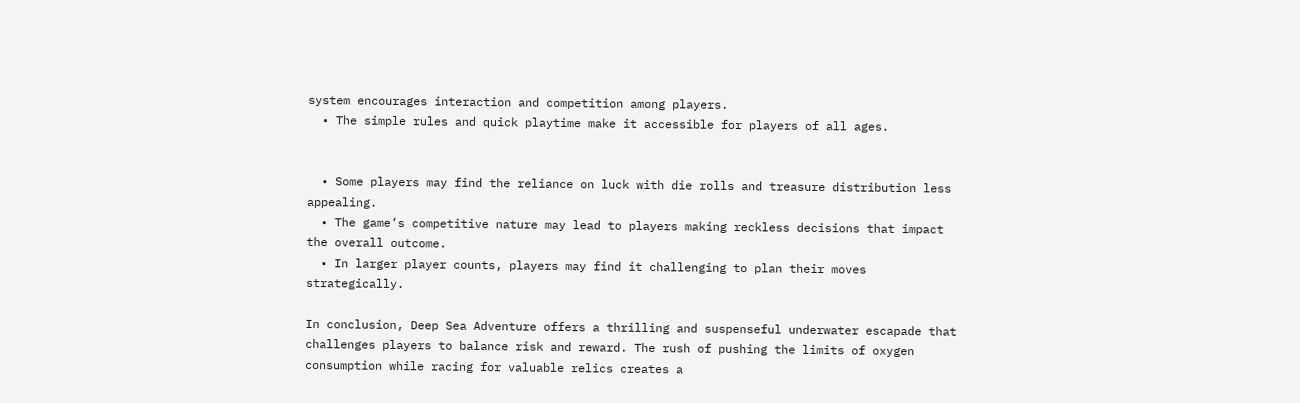system encourages interaction and competition among players.
  • The simple rules and quick playtime make it accessible for players of all ages.


  • Some players may find the reliance on luck with die rolls and treasure distribution less appealing.
  • The game’s competitive nature may lead to players making reckless decisions that impact the overall outcome.
  • In larger player counts, players may find it challenging to plan their moves strategically.

In conclusion, Deep Sea Adventure offers a thrilling and suspenseful underwater escapade that challenges players to balance risk and reward. The rush of pushing the limits of oxygen consumption while racing for valuable relics creates a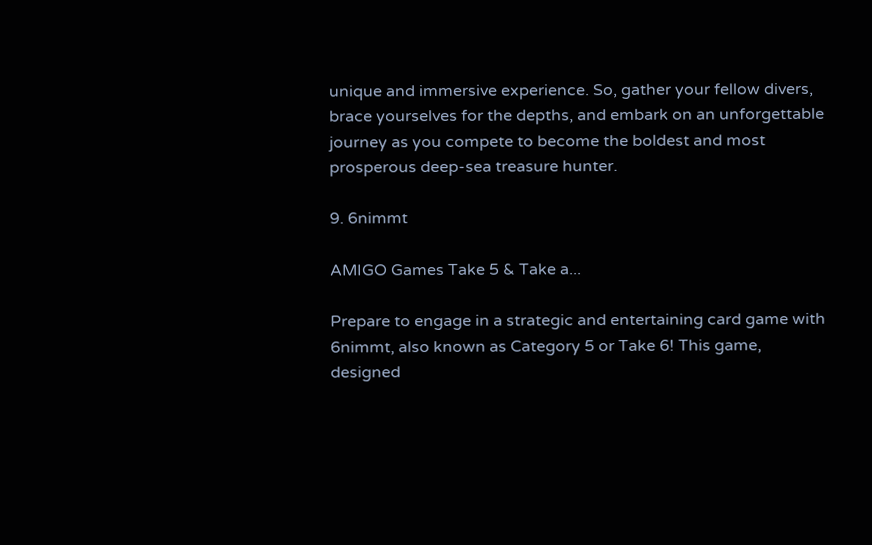unique and immersive experience. So, gather your fellow divers, brace yourselves for the depths, and embark on an unforgettable journey as you compete to become the boldest and most prosperous deep-sea treasure hunter.

9. 6nimmt

AMIGO Games Take 5 & Take a...

Prepare to engage in a strategic and entertaining card game with 6nimmt, also known as Category 5 or Take 6! This game, designed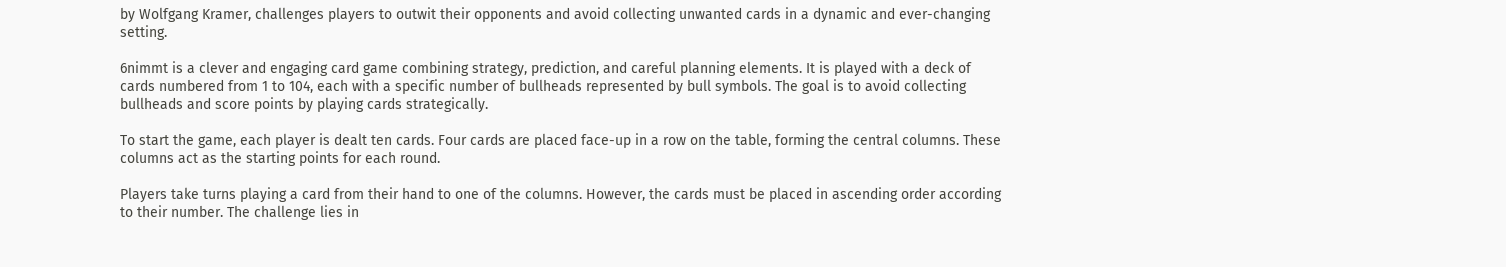by Wolfgang Kramer, challenges players to outwit their opponents and avoid collecting unwanted cards in a dynamic and ever-changing setting.

6nimmt is a clever and engaging card game combining strategy, prediction, and careful planning elements. It is played with a deck of cards numbered from 1 to 104, each with a specific number of bullheads represented by bull symbols. The goal is to avoid collecting bullheads and score points by playing cards strategically.

To start the game, each player is dealt ten cards. Four cards are placed face-up in a row on the table, forming the central columns. These columns act as the starting points for each round.

Players take turns playing a card from their hand to one of the columns. However, the cards must be placed in ascending order according to their number. The challenge lies in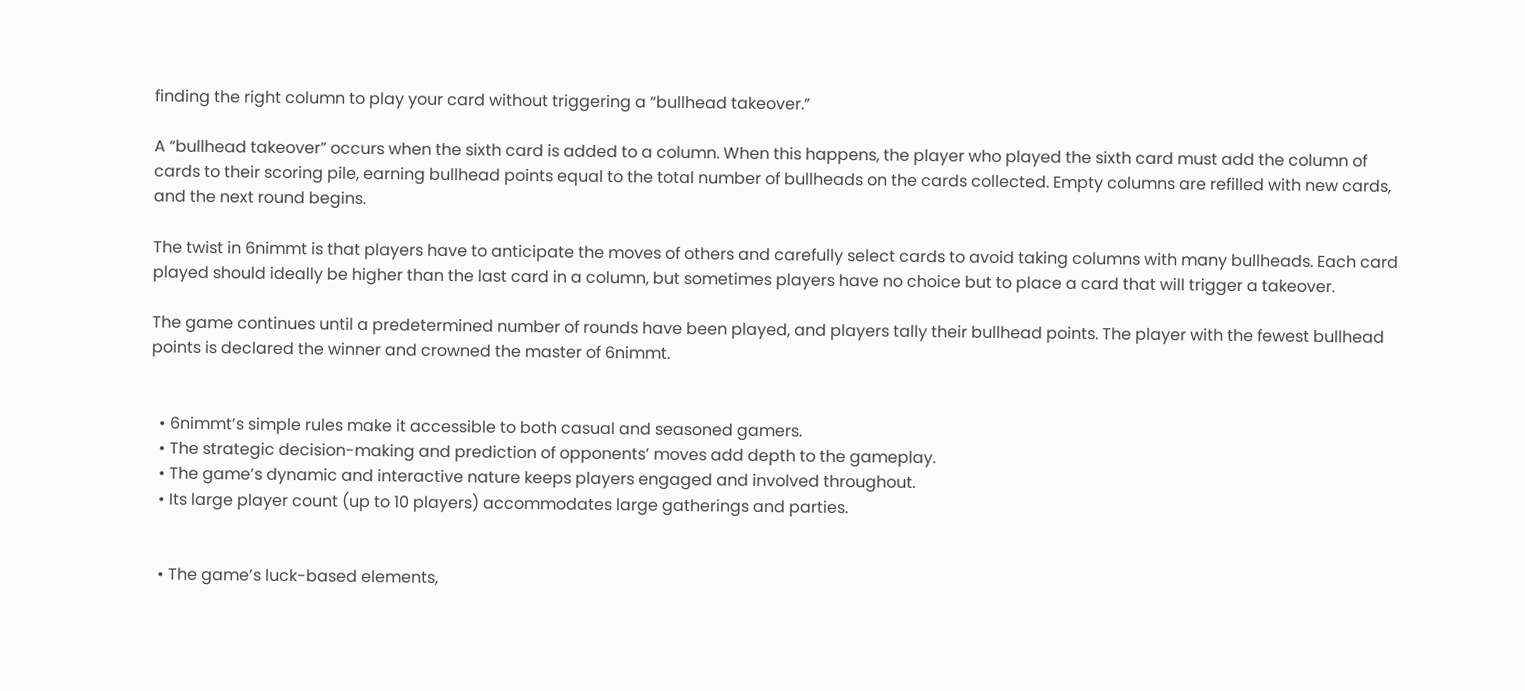finding the right column to play your card without triggering a “bullhead takeover.”

A “bullhead takeover” occurs when the sixth card is added to a column. When this happens, the player who played the sixth card must add the column of cards to their scoring pile, earning bullhead points equal to the total number of bullheads on the cards collected. Empty columns are refilled with new cards, and the next round begins.

The twist in 6nimmt is that players have to anticipate the moves of others and carefully select cards to avoid taking columns with many bullheads. Each card played should ideally be higher than the last card in a column, but sometimes players have no choice but to place a card that will trigger a takeover.

The game continues until a predetermined number of rounds have been played, and players tally their bullhead points. The player with the fewest bullhead points is declared the winner and crowned the master of 6nimmt.


  • 6nimmt’s simple rules make it accessible to both casual and seasoned gamers.
  • The strategic decision-making and prediction of opponents’ moves add depth to the gameplay.
  • The game’s dynamic and interactive nature keeps players engaged and involved throughout.
  • Its large player count (up to 10 players) accommodates large gatherings and parties.


  • The game’s luck-based elements,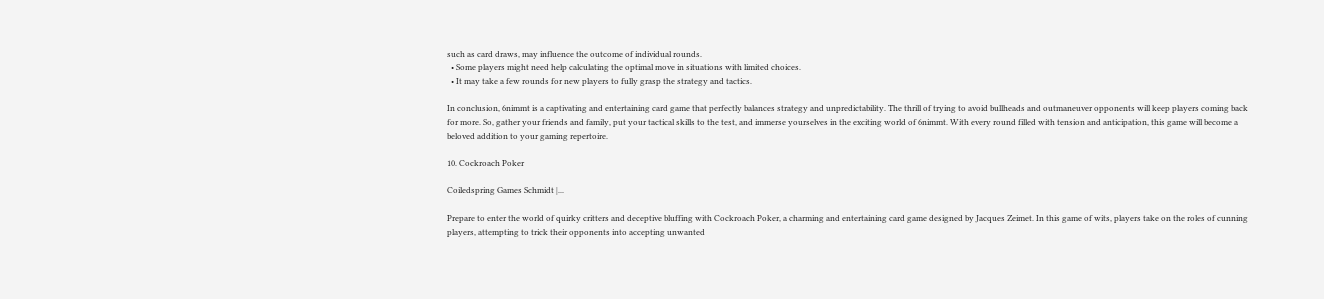such as card draws, may influence the outcome of individual rounds.
  • Some players might need help calculating the optimal move in situations with limited choices.
  • It may take a few rounds for new players to fully grasp the strategy and tactics.

In conclusion, 6nimmt is a captivating and entertaining card game that perfectly balances strategy and unpredictability. The thrill of trying to avoid bullheads and outmaneuver opponents will keep players coming back for more. So, gather your friends and family, put your tactical skills to the test, and immerse yourselves in the exciting world of 6nimmt. With every round filled with tension and anticipation, this game will become a beloved addition to your gaming repertoire.

10. Cockroach Poker

Coiledspring Games Schmidt |...

Prepare to enter the world of quirky critters and deceptive bluffing with Cockroach Poker, a charming and entertaining card game designed by Jacques Zeimet. In this game of wits, players take on the roles of cunning players, attempting to trick their opponents into accepting unwanted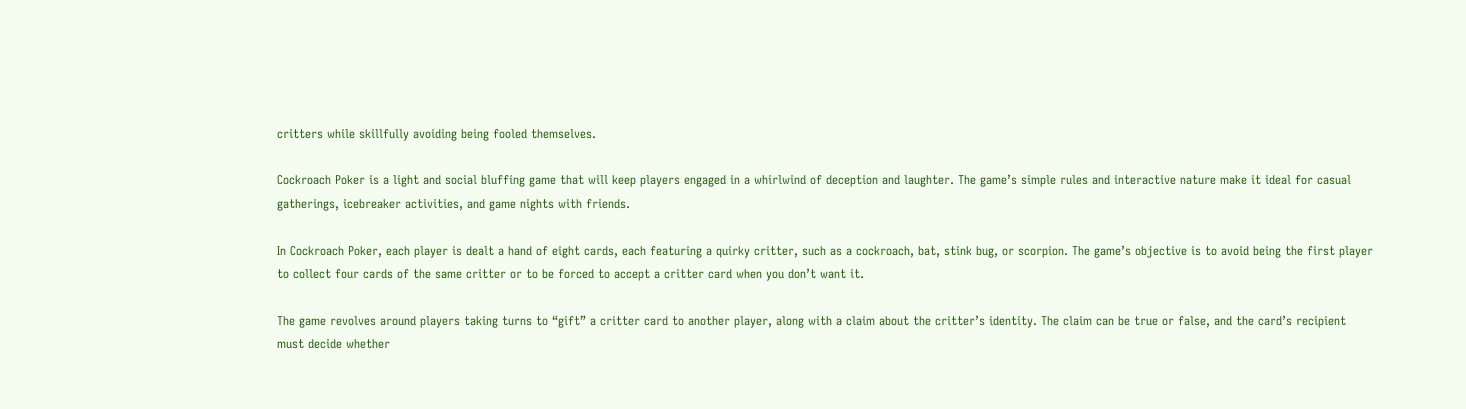critters while skillfully avoiding being fooled themselves.

Cockroach Poker is a light and social bluffing game that will keep players engaged in a whirlwind of deception and laughter. The game’s simple rules and interactive nature make it ideal for casual gatherings, icebreaker activities, and game nights with friends.

In Cockroach Poker, each player is dealt a hand of eight cards, each featuring a quirky critter, such as a cockroach, bat, stink bug, or scorpion. The game’s objective is to avoid being the first player to collect four cards of the same critter or to be forced to accept a critter card when you don’t want it.

The game revolves around players taking turns to “gift” a critter card to another player, along with a claim about the critter’s identity. The claim can be true or false, and the card’s recipient must decide whether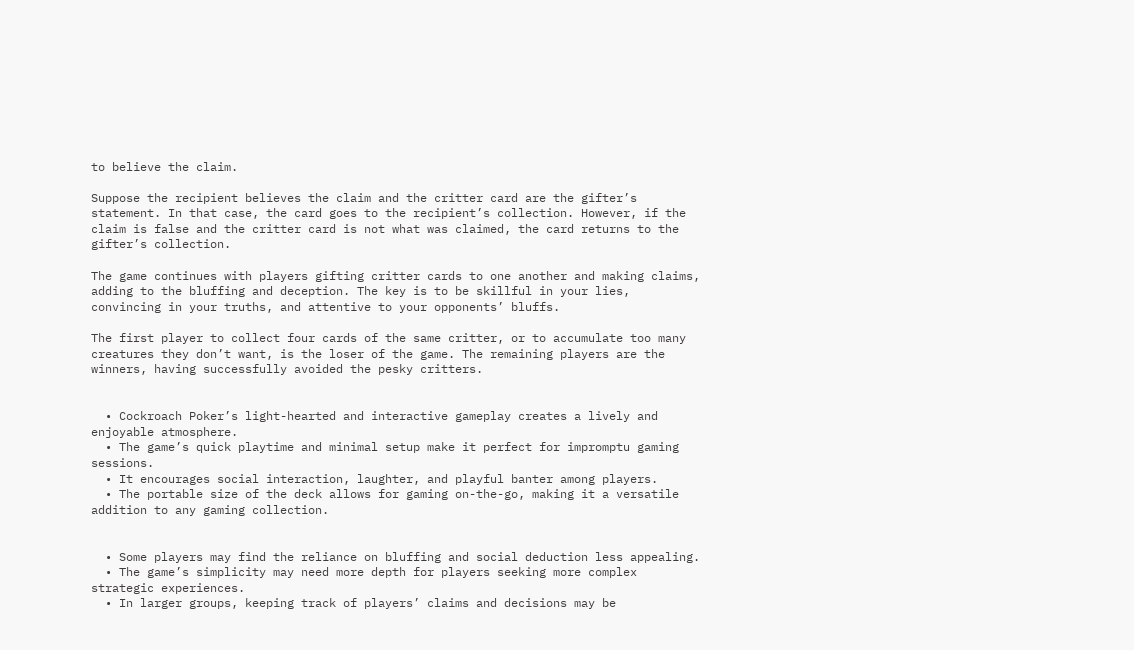to believe the claim.

Suppose the recipient believes the claim and the critter card are the gifter’s statement. In that case, the card goes to the recipient’s collection. However, if the claim is false and the critter card is not what was claimed, the card returns to the gifter’s collection.

The game continues with players gifting critter cards to one another and making claims, adding to the bluffing and deception. The key is to be skillful in your lies, convincing in your truths, and attentive to your opponents’ bluffs.

The first player to collect four cards of the same critter, or to accumulate too many creatures they don’t want, is the loser of the game. The remaining players are the winners, having successfully avoided the pesky critters.


  • Cockroach Poker’s light-hearted and interactive gameplay creates a lively and enjoyable atmosphere.
  • The game’s quick playtime and minimal setup make it perfect for impromptu gaming sessions.
  • It encourages social interaction, laughter, and playful banter among players.
  • The portable size of the deck allows for gaming on-the-go, making it a versatile addition to any gaming collection.


  • Some players may find the reliance on bluffing and social deduction less appealing.
  • The game’s simplicity may need more depth for players seeking more complex strategic experiences.
  • In larger groups, keeping track of players’ claims and decisions may be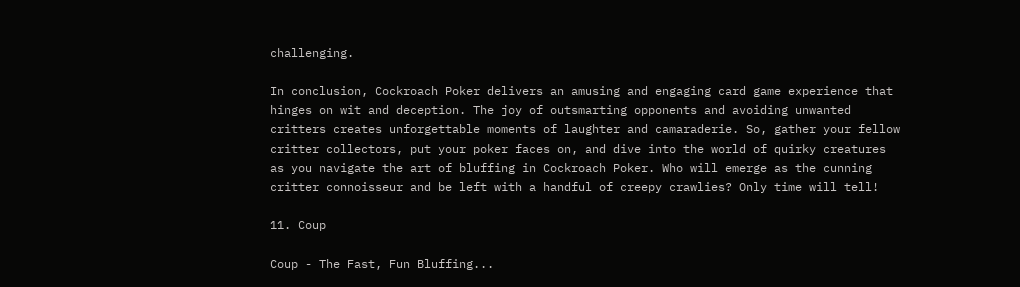challenging.

In conclusion, Cockroach Poker delivers an amusing and engaging card game experience that hinges on wit and deception. The joy of outsmarting opponents and avoiding unwanted critters creates unforgettable moments of laughter and camaraderie. So, gather your fellow critter collectors, put your poker faces on, and dive into the world of quirky creatures as you navigate the art of bluffing in Cockroach Poker. Who will emerge as the cunning critter connoisseur and be left with a handful of creepy crawlies? Only time will tell!

11. Coup

Coup - The Fast, Fun Bluffing...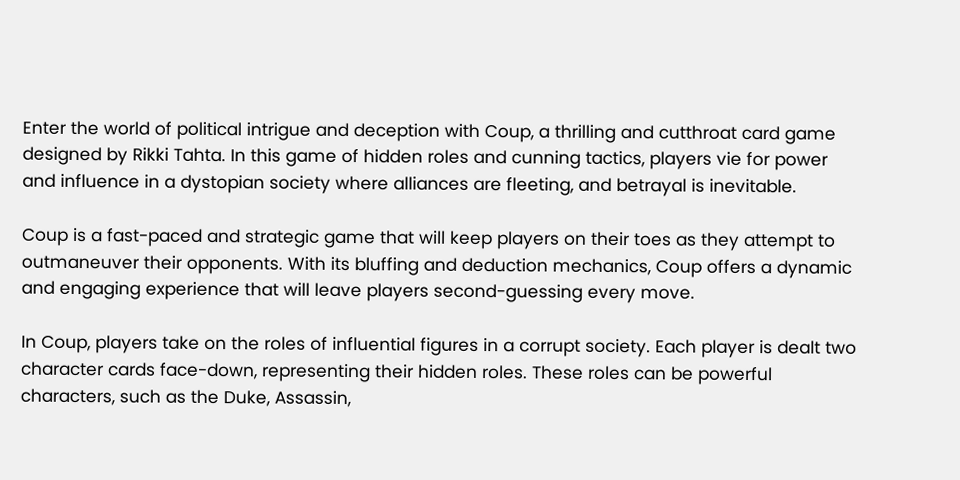Enter the world of political intrigue and deception with Coup, a thrilling and cutthroat card game designed by Rikki Tahta. In this game of hidden roles and cunning tactics, players vie for power and influence in a dystopian society where alliances are fleeting, and betrayal is inevitable.

Coup is a fast-paced and strategic game that will keep players on their toes as they attempt to outmaneuver their opponents. With its bluffing and deduction mechanics, Coup offers a dynamic and engaging experience that will leave players second-guessing every move.

In Coup, players take on the roles of influential figures in a corrupt society. Each player is dealt two character cards face-down, representing their hidden roles. These roles can be powerful characters, such as the Duke, Assassin,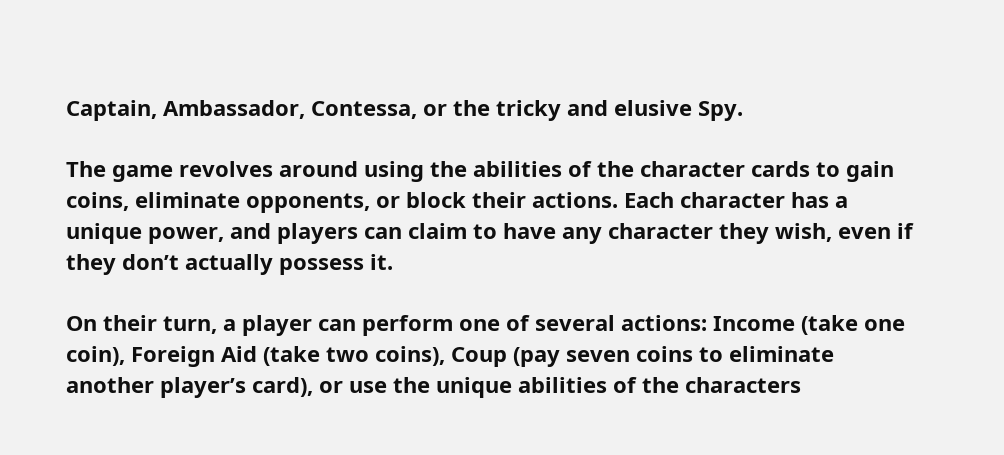Captain, Ambassador, Contessa, or the tricky and elusive Spy.

The game revolves around using the abilities of the character cards to gain coins, eliminate opponents, or block their actions. Each character has a unique power, and players can claim to have any character they wish, even if they don’t actually possess it.

On their turn, a player can perform one of several actions: Income (take one coin), Foreign Aid (take two coins), Coup (pay seven coins to eliminate another player’s card), or use the unique abilities of the characters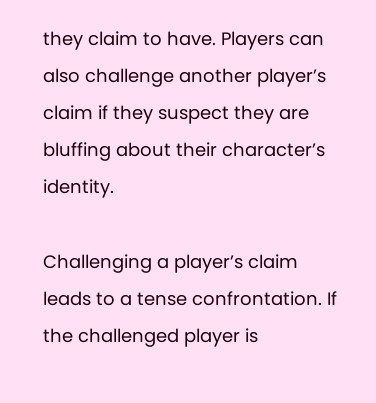they claim to have. Players can also challenge another player’s claim if they suspect they are bluffing about their character’s identity.

Challenging a player’s claim leads to a tense confrontation. If the challenged player is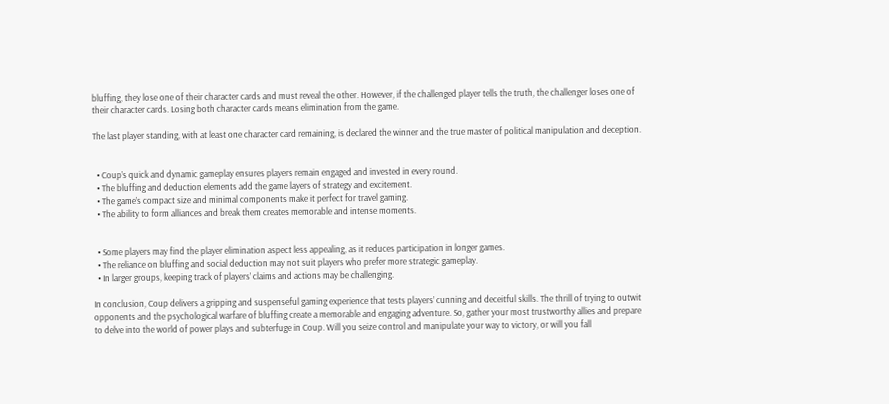bluffing, they lose one of their character cards and must reveal the other. However, if the challenged player tells the truth, the challenger loses one of their character cards. Losing both character cards means elimination from the game.

The last player standing, with at least one character card remaining, is declared the winner and the true master of political manipulation and deception.


  • Coup’s quick and dynamic gameplay ensures players remain engaged and invested in every round.
  • The bluffing and deduction elements add the game layers of strategy and excitement.
  • The game’s compact size and minimal components make it perfect for travel gaming.
  • The ability to form alliances and break them creates memorable and intense moments.


  • Some players may find the player elimination aspect less appealing, as it reduces participation in longer games.
  • The reliance on bluffing and social deduction may not suit players who prefer more strategic gameplay.
  • In larger groups, keeping track of players’ claims and actions may be challenging.

In conclusion, Coup delivers a gripping and suspenseful gaming experience that tests players’ cunning and deceitful skills. The thrill of trying to outwit opponents and the psychological warfare of bluffing create a memorable and engaging adventure. So, gather your most trustworthy allies and prepare to delve into the world of power plays and subterfuge in Coup. Will you seize control and manipulate your way to victory, or will you fall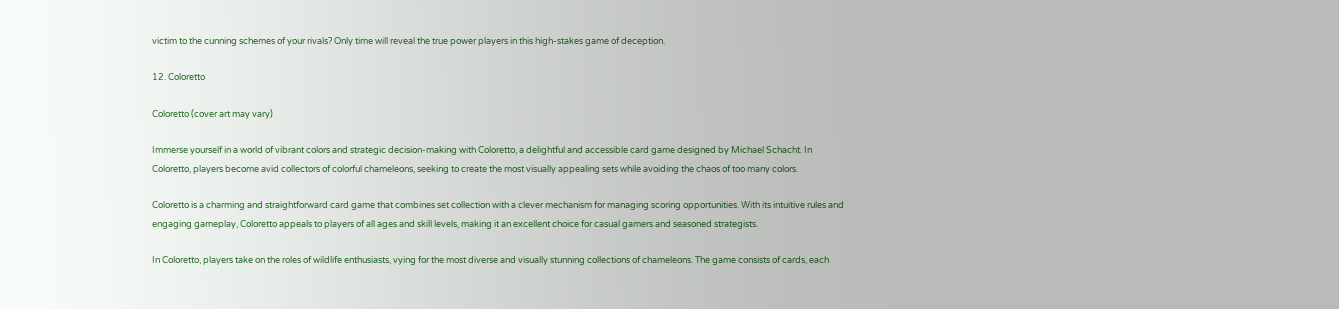victim to the cunning schemes of your rivals? Only time will reveal the true power players in this high-stakes game of deception.

12. Coloretto

Coloretto (cover art may vary)

Immerse yourself in a world of vibrant colors and strategic decision-making with Coloretto, a delightful and accessible card game designed by Michael Schacht. In Coloretto, players become avid collectors of colorful chameleons, seeking to create the most visually appealing sets while avoiding the chaos of too many colors.

Coloretto is a charming and straightforward card game that combines set collection with a clever mechanism for managing scoring opportunities. With its intuitive rules and engaging gameplay, Coloretto appeals to players of all ages and skill levels, making it an excellent choice for casual gamers and seasoned strategists.

In Coloretto, players take on the roles of wildlife enthusiasts, vying for the most diverse and visually stunning collections of chameleons. The game consists of cards, each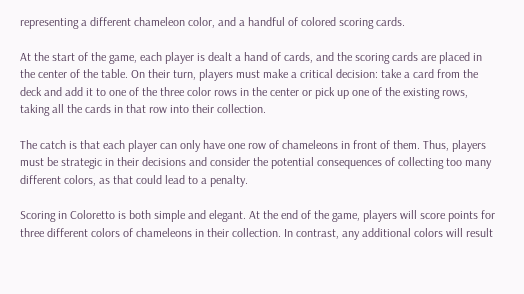representing a different chameleon color, and a handful of colored scoring cards.

At the start of the game, each player is dealt a hand of cards, and the scoring cards are placed in the center of the table. On their turn, players must make a critical decision: take a card from the deck and add it to one of the three color rows in the center or pick up one of the existing rows, taking all the cards in that row into their collection.

The catch is that each player can only have one row of chameleons in front of them. Thus, players must be strategic in their decisions and consider the potential consequences of collecting too many different colors, as that could lead to a penalty.

Scoring in Coloretto is both simple and elegant. At the end of the game, players will score points for three different colors of chameleons in their collection. In contrast, any additional colors will result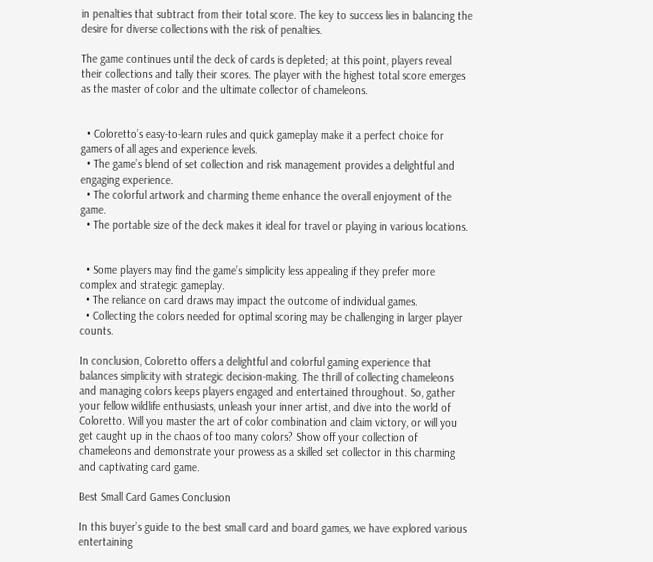in penalties that subtract from their total score. The key to success lies in balancing the desire for diverse collections with the risk of penalties.

The game continues until the deck of cards is depleted; at this point, players reveal their collections and tally their scores. The player with the highest total score emerges as the master of color and the ultimate collector of chameleons.


  • Coloretto’s easy-to-learn rules and quick gameplay make it a perfect choice for gamers of all ages and experience levels.
  • The game’s blend of set collection and risk management provides a delightful and engaging experience.
  • The colorful artwork and charming theme enhance the overall enjoyment of the game.
  • The portable size of the deck makes it ideal for travel or playing in various locations.


  • Some players may find the game’s simplicity less appealing if they prefer more complex and strategic gameplay.
  • The reliance on card draws may impact the outcome of individual games.
  • Collecting the colors needed for optimal scoring may be challenging in larger player counts.

In conclusion, Coloretto offers a delightful and colorful gaming experience that balances simplicity with strategic decision-making. The thrill of collecting chameleons and managing colors keeps players engaged and entertained throughout. So, gather your fellow wildlife enthusiasts, unleash your inner artist, and dive into the world of Coloretto. Will you master the art of color combination and claim victory, or will you get caught up in the chaos of too many colors? Show off your collection of chameleons and demonstrate your prowess as a skilled set collector in this charming and captivating card game.

Best Small Card Games Conclusion

In this buyer’s guide to the best small card and board games, we have explored various entertaining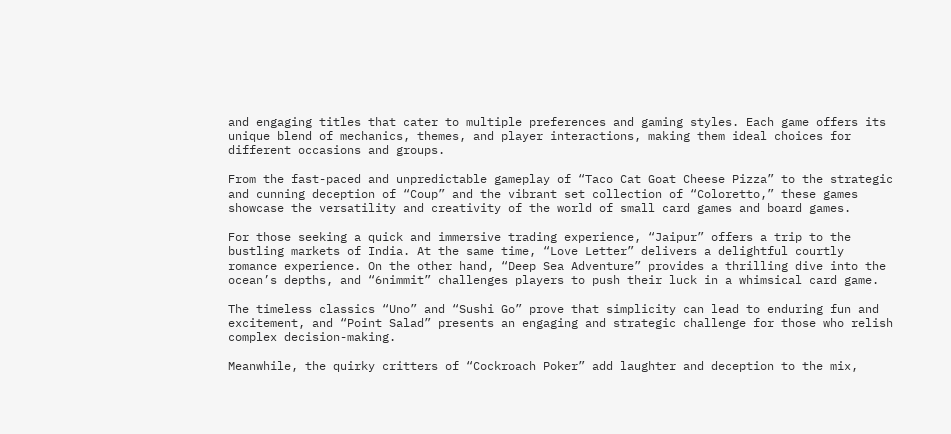and engaging titles that cater to multiple preferences and gaming styles. Each game offers its unique blend of mechanics, themes, and player interactions, making them ideal choices for different occasions and groups.

From the fast-paced and unpredictable gameplay of “Taco Cat Goat Cheese Pizza” to the strategic and cunning deception of “Coup” and the vibrant set collection of “Coloretto,” these games showcase the versatility and creativity of the world of small card games and board games.

For those seeking a quick and immersive trading experience, “Jaipur” offers a trip to the bustling markets of India. At the same time, “Love Letter” delivers a delightful courtly romance experience. On the other hand, “Deep Sea Adventure” provides a thrilling dive into the ocean’s depths, and “6nimmit” challenges players to push their luck in a whimsical card game.

The timeless classics “Uno” and “Sushi Go” prove that simplicity can lead to enduring fun and excitement, and “Point Salad” presents an engaging and strategic challenge for those who relish complex decision-making.

Meanwhile, the quirky critters of “Cockroach Poker” add laughter and deception to the mix,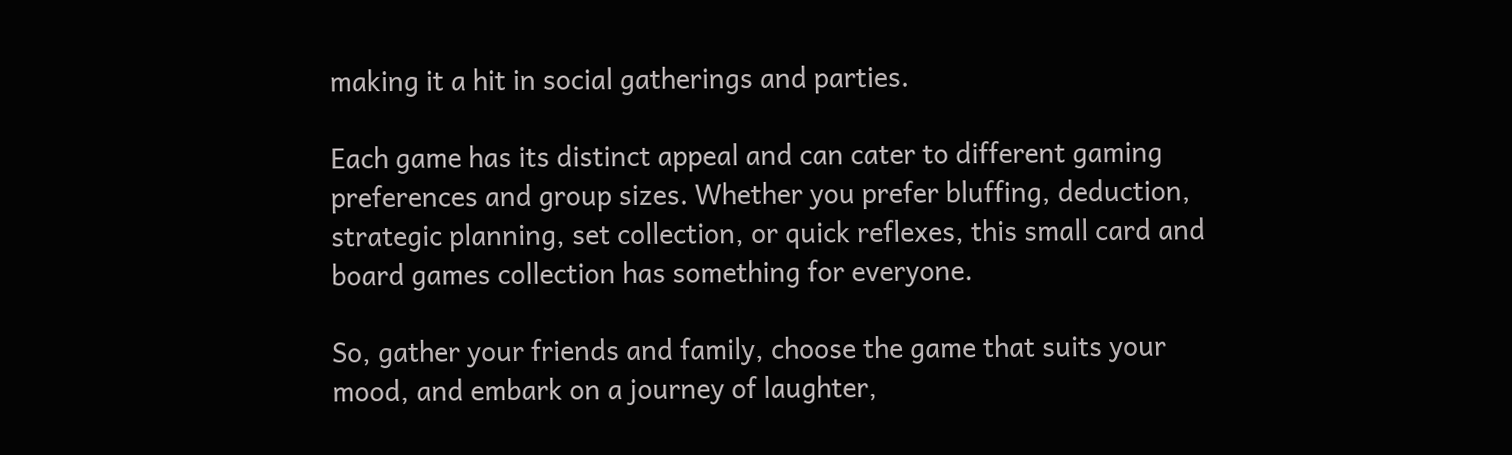making it a hit in social gatherings and parties.

Each game has its distinct appeal and can cater to different gaming preferences and group sizes. Whether you prefer bluffing, deduction, strategic planning, set collection, or quick reflexes, this small card and board games collection has something for everyone.

So, gather your friends and family, choose the game that suits your mood, and embark on a journey of laughter,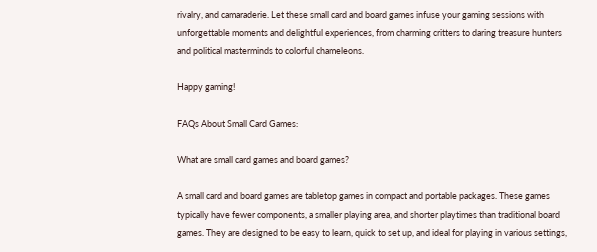rivalry, and camaraderie. Let these small card and board games infuse your gaming sessions with unforgettable moments and delightful experiences, from charming critters to daring treasure hunters and political masterminds to colorful chameleons.

Happy gaming!

FAQs About Small Card Games:

What are small card games and board games?

A small card and board games are tabletop games in compact and portable packages. These games typically have fewer components, a smaller playing area, and shorter playtimes than traditional board games. They are designed to be easy to learn, quick to set up, and ideal for playing in various settings,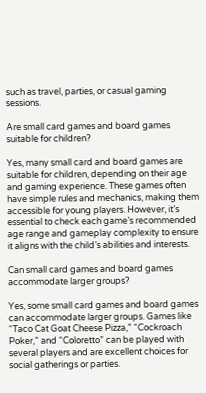such as travel, parties, or casual gaming sessions.

Are small card games and board games suitable for children?

Yes, many small card and board games are suitable for children, depending on their age and gaming experience. These games often have simple rules and mechanics, making them accessible for young players. However, it’s essential to check each game’s recommended age range and gameplay complexity to ensure it aligns with the child’s abilities and interests.

Can small card games and board games accommodate larger groups?

Yes, some small card games and board games can accommodate larger groups. Games like “Taco Cat Goat Cheese Pizza,” “Cockroach Poker,” and “Coloretto” can be played with several players and are excellent choices for social gatherings or parties.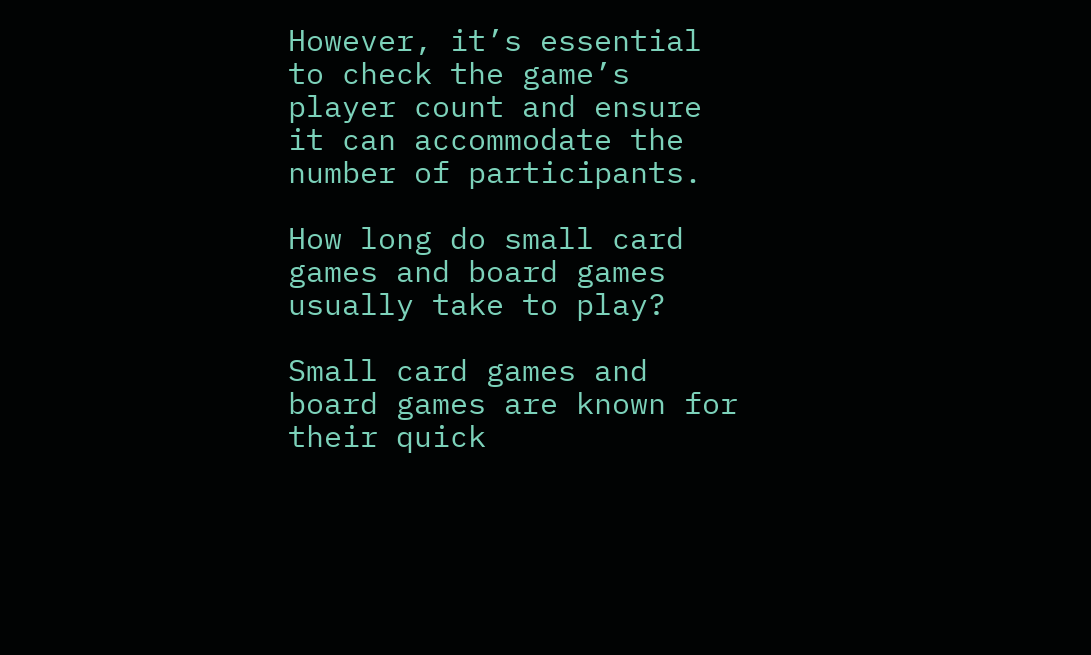However, it’s essential to check the game’s player count and ensure it can accommodate the number of participants.

How long do small card games and board games usually take to play?

Small card games and board games are known for their quick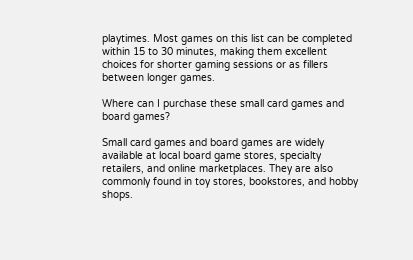playtimes. Most games on this list can be completed within 15 to 30 minutes, making them excellent choices for shorter gaming sessions or as fillers between longer games.

Where can I purchase these small card games and board games?

Small card games and board games are widely available at local board game stores, specialty retailers, and online marketplaces. They are also commonly found in toy stores, bookstores, and hobby shops.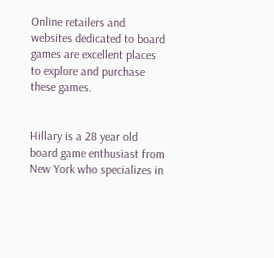Online retailers and websites dedicated to board games are excellent places to explore and purchase these games.


Hillary is a 28 year old board game enthusiast from New York who specializes in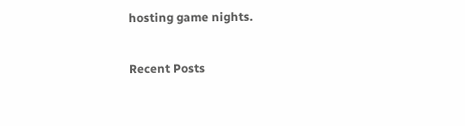hosting game nights.

Recent Posts